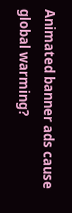Animated banner ads cause global warming?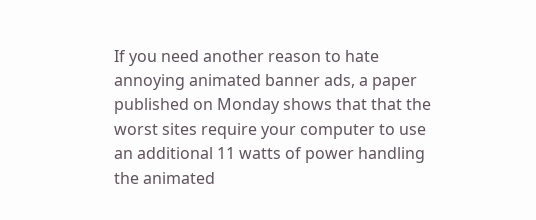If you need another reason to hate annoying animated banner ads, a paper published on Monday shows that that the worst sites require your computer to use an additional 11 watts of power handling the animated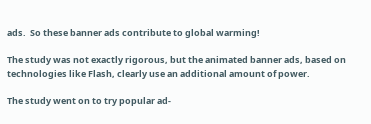ads.  So these banner ads contribute to global warming!

The study was not exactly rigorous, but the animated banner ads, based on technologies like Flash, clearly use an additional amount of power.

The study went on to try popular ad-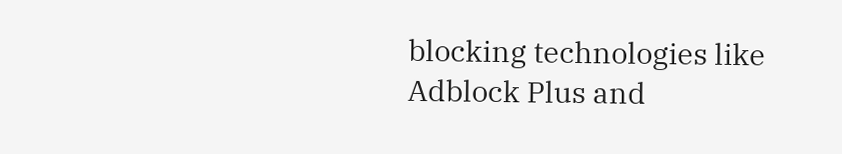blocking technologies like Adblock Plus and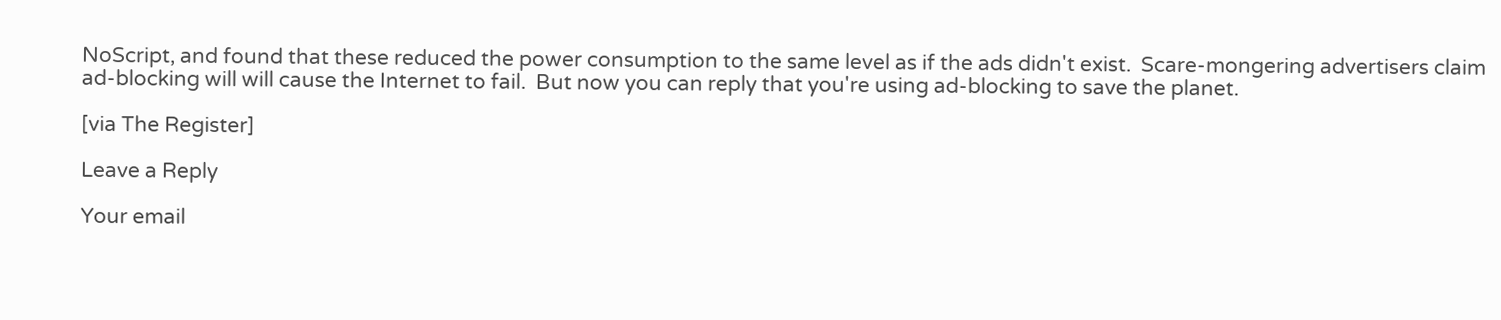NoScript, and found that these reduced the power consumption to the same level as if the ads didn't exist.  Scare-mongering advertisers claim ad-blocking will will cause the Internet to fail.  But now you can reply that you're using ad-blocking to save the planet.

[via The Register]

Leave a Reply

Your email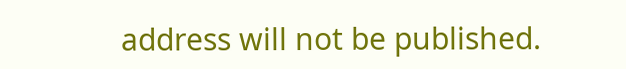address will not be published.